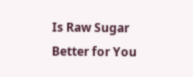Is Raw Sugar Better for You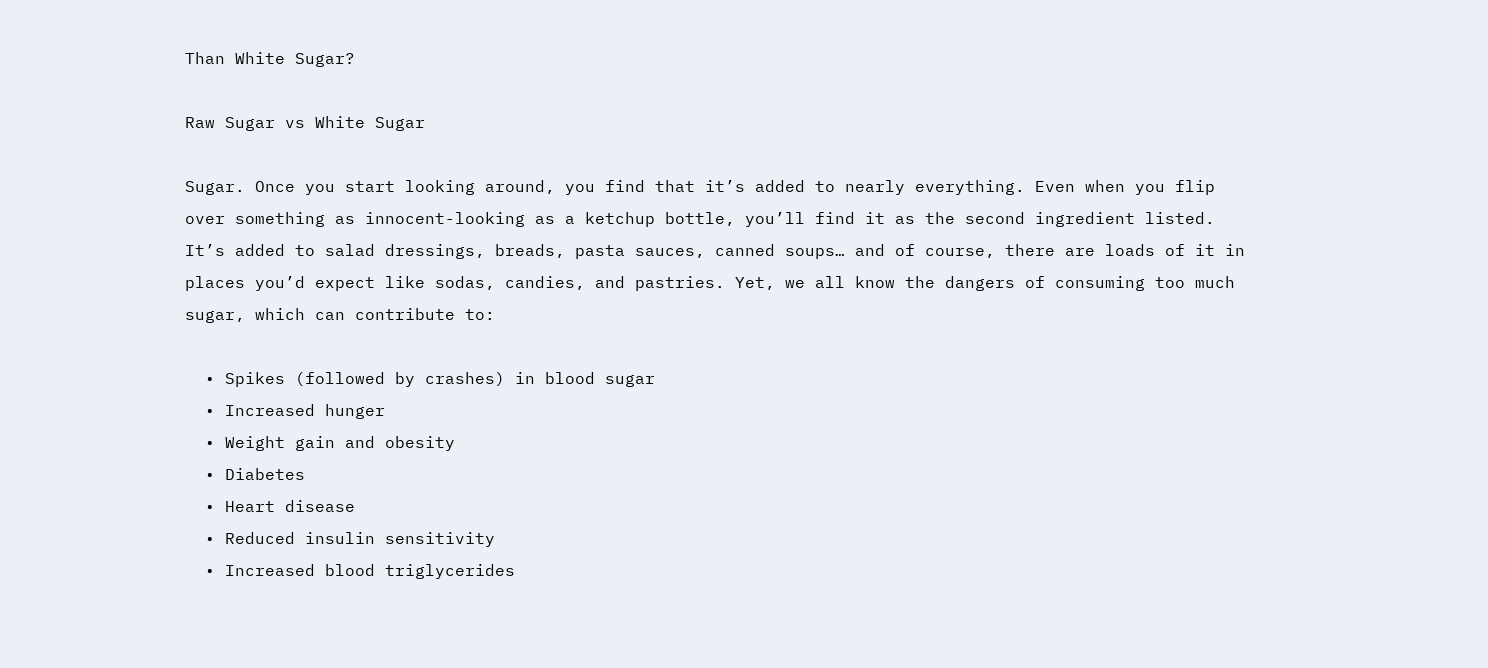Than White Sugar?

Raw Sugar vs White Sugar

Sugar. Once you start looking around, you find that it’s added to nearly everything. Even when you flip over something as innocent-looking as a ketchup bottle, you’ll find it as the second ingredient listed. It’s added to salad dressings, breads, pasta sauces, canned soups… and of course, there are loads of it in places you’d expect like sodas, candies, and pastries. Yet, we all know the dangers of consuming too much sugar, which can contribute to:

  • Spikes (followed by crashes) in blood sugar
  • Increased hunger
  • Weight gain and obesity
  • Diabetes
  • Heart disease
  • Reduced insulin sensitivity
  • Increased blood triglycerides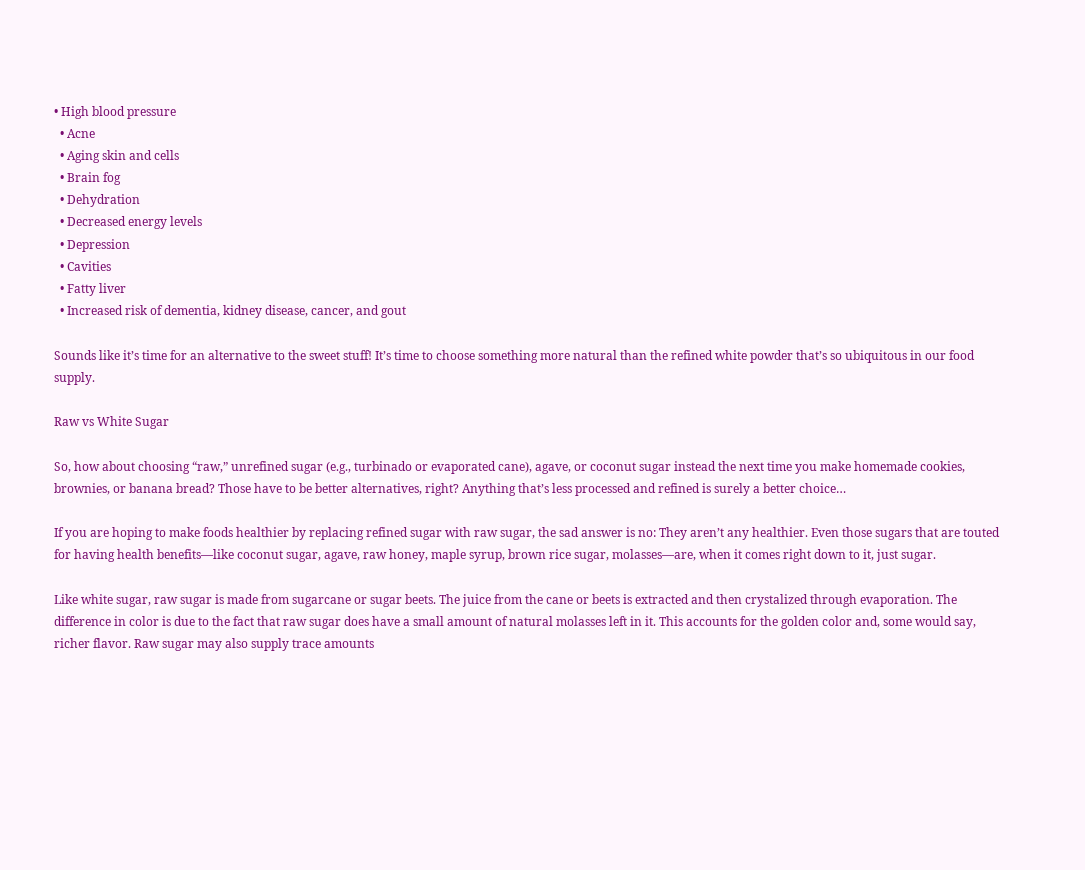• High blood pressure
  • Acne
  • Aging skin and cells
  • Brain fog
  • Dehydration
  • Decreased energy levels
  • Depression
  • Cavities
  • Fatty liver
  • Increased risk of dementia, kidney disease, cancer, and gout

Sounds like it’s time for an alternative to the sweet stuff! It’s time to choose something more natural than the refined white powder that’s so ubiquitous in our food supply.

Raw vs White Sugar

So, how about choosing “raw,” unrefined sugar (e.g., turbinado or evaporated cane), agave, or coconut sugar instead the next time you make homemade cookies, brownies, or banana bread? Those have to be better alternatives, right? Anything that’s less processed and refined is surely a better choice…

If you are hoping to make foods healthier by replacing refined sugar with raw sugar, the sad answer is no: They aren’t any healthier. Even those sugars that are touted for having health benefits—like coconut sugar, agave, raw honey, maple syrup, brown rice sugar, molasses—are, when it comes right down to it, just sugar.

Like white sugar, raw sugar is made from sugarcane or sugar beets. The juice from the cane or beets is extracted and then crystalized through evaporation. The difference in color is due to the fact that raw sugar does have a small amount of natural molasses left in it. This accounts for the golden color and, some would say, richer flavor. Raw sugar may also supply trace amounts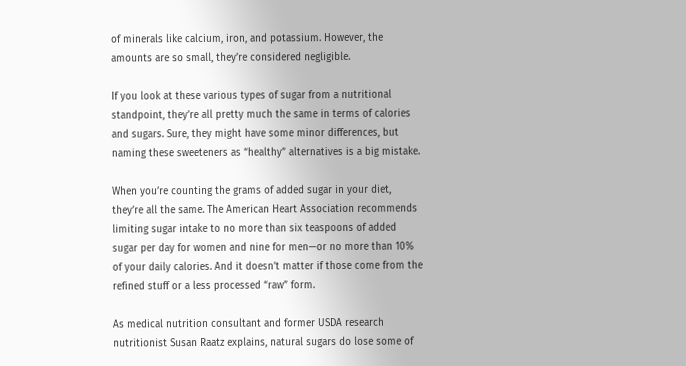of minerals like calcium, iron, and potassium. However, the amounts are so small, they’re considered negligible.

If you look at these various types of sugar from a nutritional standpoint, they’re all pretty much the same in terms of calories and sugars. Sure, they might have some minor differences, but naming these sweeteners as “healthy” alternatives is a big mistake.

When you’re counting the grams of added sugar in your diet, they’re all the same. The American Heart Association recommends limiting sugar intake to no more than six teaspoons of added sugar per day for women and nine for men—or no more than 10% of your daily calories. And it doesn’t matter if those come from the refined stuff or a less processed “raw” form.

As medical nutrition consultant and former USDA research nutritionist Susan Raatz explains, natural sugars do lose some of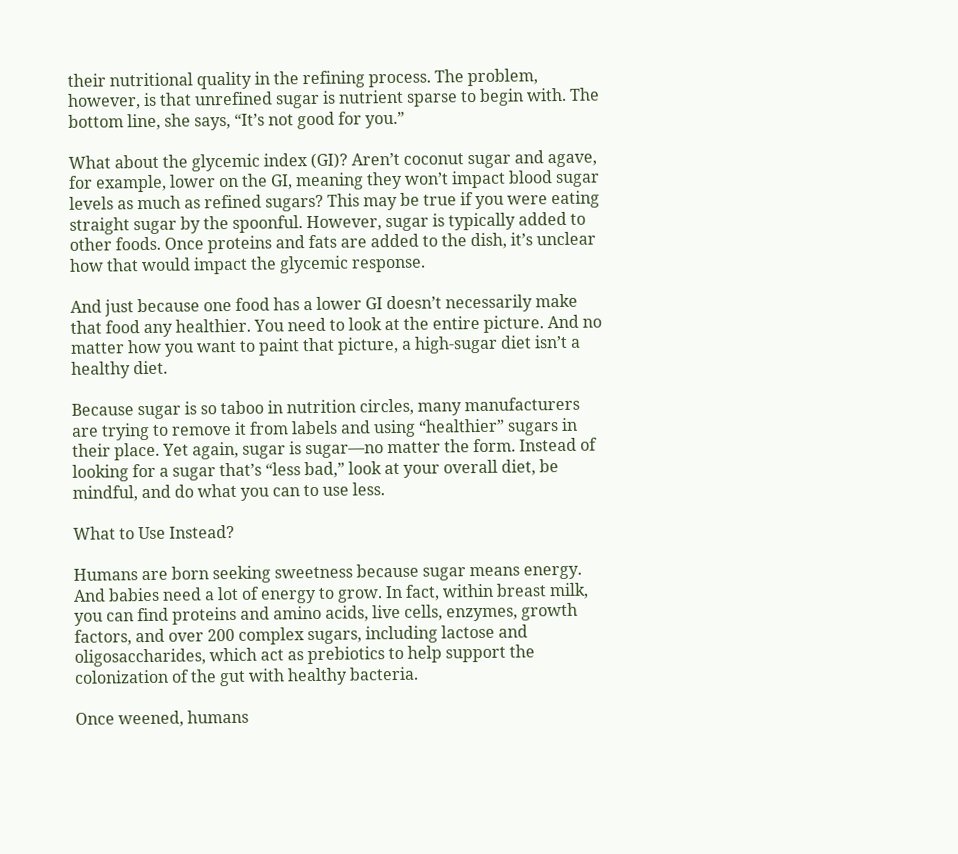their nutritional quality in the refining process. The problem, however, is that unrefined sugar is nutrient sparse to begin with. The bottom line, she says, “It’s not good for you.”

What about the glycemic index (GI)? Aren’t coconut sugar and agave, for example, lower on the GI, meaning they won’t impact blood sugar levels as much as refined sugars? This may be true if you were eating straight sugar by the spoonful. However, sugar is typically added to other foods. Once proteins and fats are added to the dish, it’s unclear how that would impact the glycemic response.

And just because one food has a lower GI doesn’t necessarily make that food any healthier. You need to look at the entire picture. And no matter how you want to paint that picture, a high-sugar diet isn’t a healthy diet.

Because sugar is so taboo in nutrition circles, many manufacturers are trying to remove it from labels and using “healthier” sugars in their place. Yet again, sugar is sugar—no matter the form. Instead of looking for a sugar that’s “less bad,” look at your overall diet, be mindful, and do what you can to use less.

What to Use Instead?

Humans are born seeking sweetness because sugar means energy. And babies need a lot of energy to grow. In fact, within breast milk, you can find proteins and amino acids, live cells, enzymes, growth factors, and over 200 complex sugars, including lactose and oligosaccharides, which act as prebiotics to help support the colonization of the gut with healthy bacteria.

Once weened, humans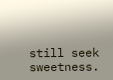still seek sweetness.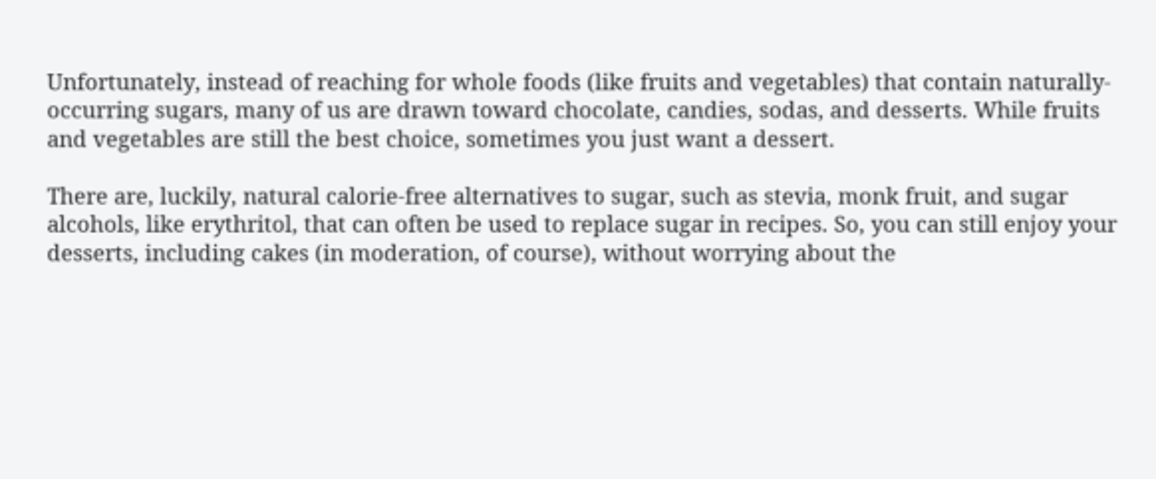Unfortunately, instead of reaching for whole foods (like fruits and vegetables) that contain naturally-occurring sugars, many of us are drawn toward chocolate, candies, sodas, and desserts. While fruits and vegetables are still the best choice, sometimes you just want a dessert.

There are, luckily, natural calorie-free alternatives to sugar, such as stevia, monk fruit, and sugar alcohols, like erythritol, that can often be used to replace sugar in recipes. So, you can still enjoy your desserts, including cakes (in moderation, of course), without worrying about the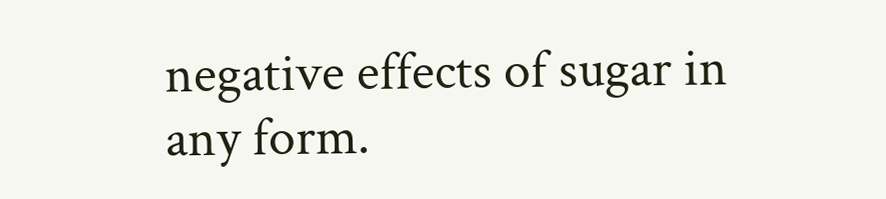negative effects of sugar in any form.